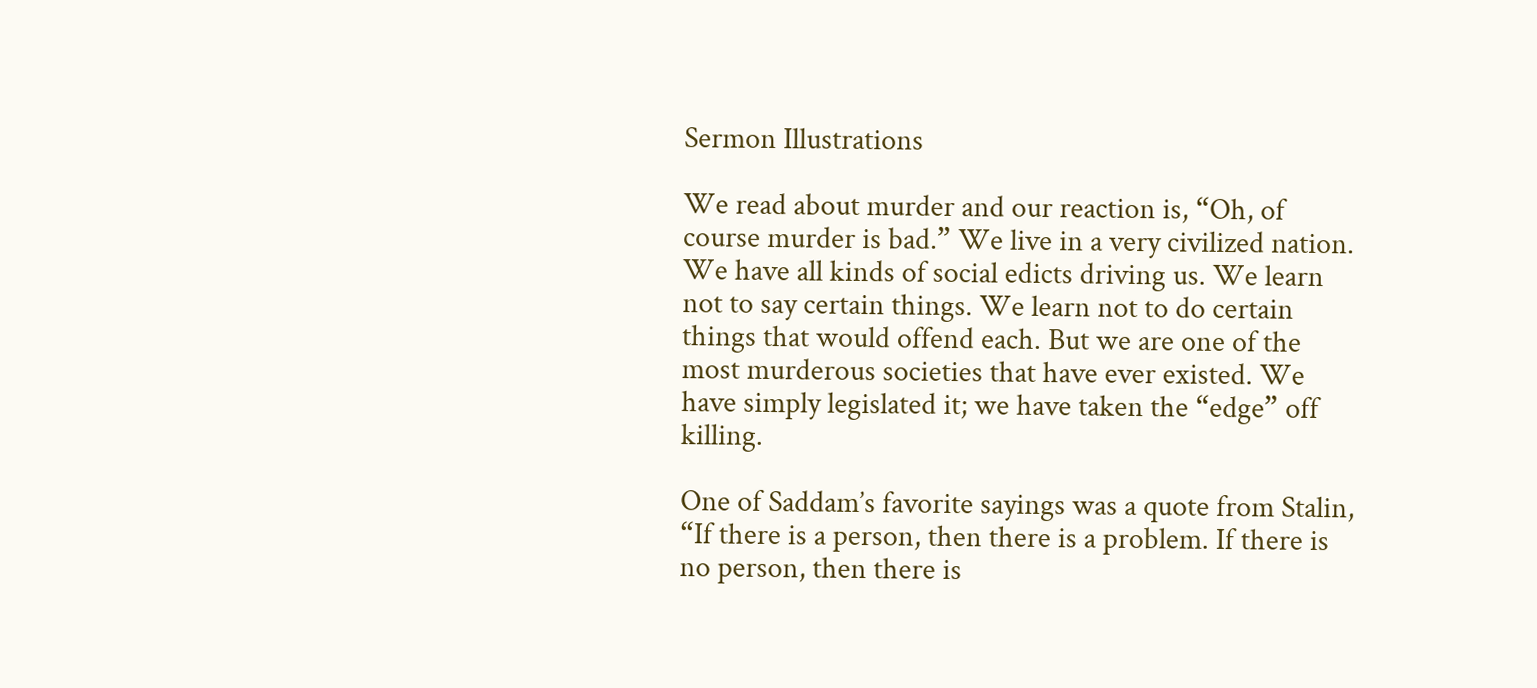Sermon Illustrations

We read about murder and our reaction is, “Oh, of course murder is bad.” We live in a very civilized nation. We have all kinds of social edicts driving us. We learn not to say certain things. We learn not to do certain things that would offend each. But we are one of the most murderous societies that have ever existed. We have simply legislated it; we have taken the “edge” off killing.

One of Saddam’s favorite sayings was a quote from Stalin, “If there is a person, then there is a problem. If there is no person, then there is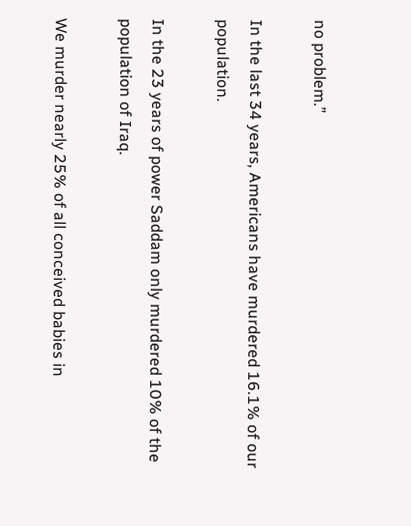no problem.”

In the last 34 years, Americans have murdered 16.1% of our population.

In the 23 years of power Saddam only murdered 10% of the population of Iraq.

We murder nearly 25% of all conceived babies in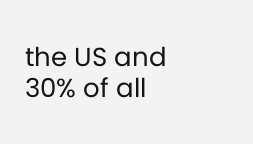the US and 30% of all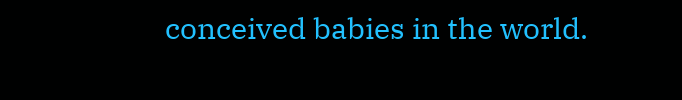conceived babies in the world.